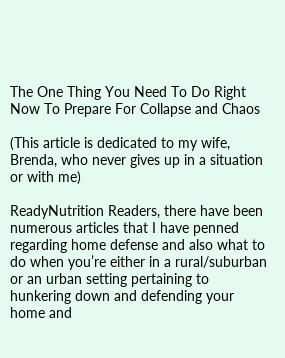The One Thing You Need To Do Right Now To Prepare For Collapse and Chaos

(This article is dedicated to my wife, Brenda, who never gives up in a situation or with me)

ReadyNutrition Readers, there have been numerous articles that I have penned regarding home defense and also what to do when you’re either in a rural/suburban or an urban setting pertaining to hunkering down and defending your home and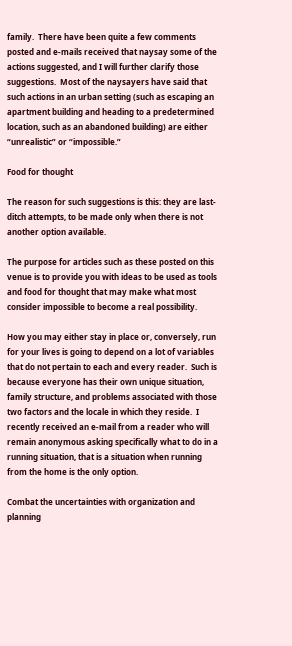family.  There have been quite a few comments posted and e-mails received that naysay some of the actions suggested, and I will further clarify those suggestions.  Most of the naysayers have said that such actions in an urban setting (such as escaping an apartment building and heading to a predetermined location, such as an abandoned building) are either “unrealistic” or “impossible.”

Food for thought

The reason for such suggestions is this: they are last-ditch attempts, to be made only when there is not another option available.

The purpose for articles such as these posted on this venue is to provide you with ideas to be used as tools and food for thought that may make what most consider impossible to become a real possibility.

How you may either stay in place or, conversely, run for your lives is going to depend on a lot of variables that do not pertain to each and every reader.  Such is because everyone has their own unique situation, family structure, and problems associated with those two factors and the locale in which they reside.  I recently received an e-mail from a reader who will remain anonymous asking specifically what to do in a running situation, that is a situation when running from the home is the only option.

Combat the uncertainties with organization and planning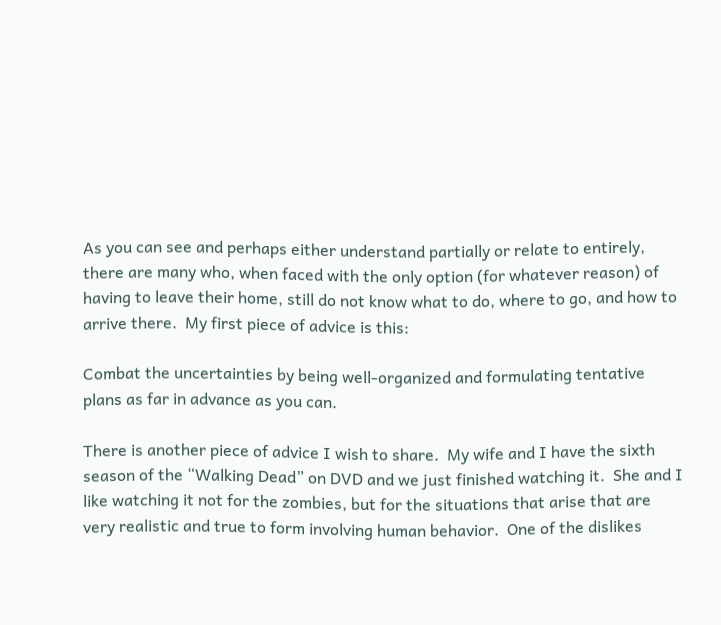As you can see and perhaps either understand partially or relate to entirely, there are many who, when faced with the only option (for whatever reason) of having to leave their home, still do not know what to do, where to go, and how to arrive there.  My first piece of advice is this:

Combat the uncertainties by being well-organized and formulating tentative plans as far in advance as you can.

There is another piece of advice I wish to share.  My wife and I have the sixth season of the “Walking Dead” on DVD and we just finished watching it.  She and I like watching it not for the zombies, but for the situations that arise that are very realistic and true to form involving human behavior.  One of the dislikes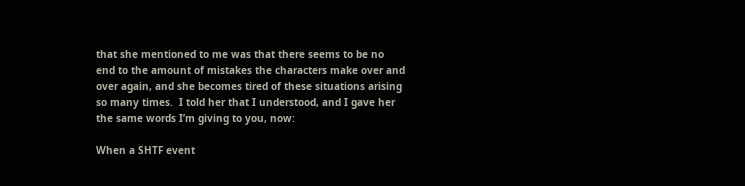that she mentioned to me was that there seems to be no end to the amount of mistakes the characters make over and over again, and she becomes tired of these situations arising so many times.  I told her that I understood, and I gave her the same words I’m giving to you, now:

When a SHTF event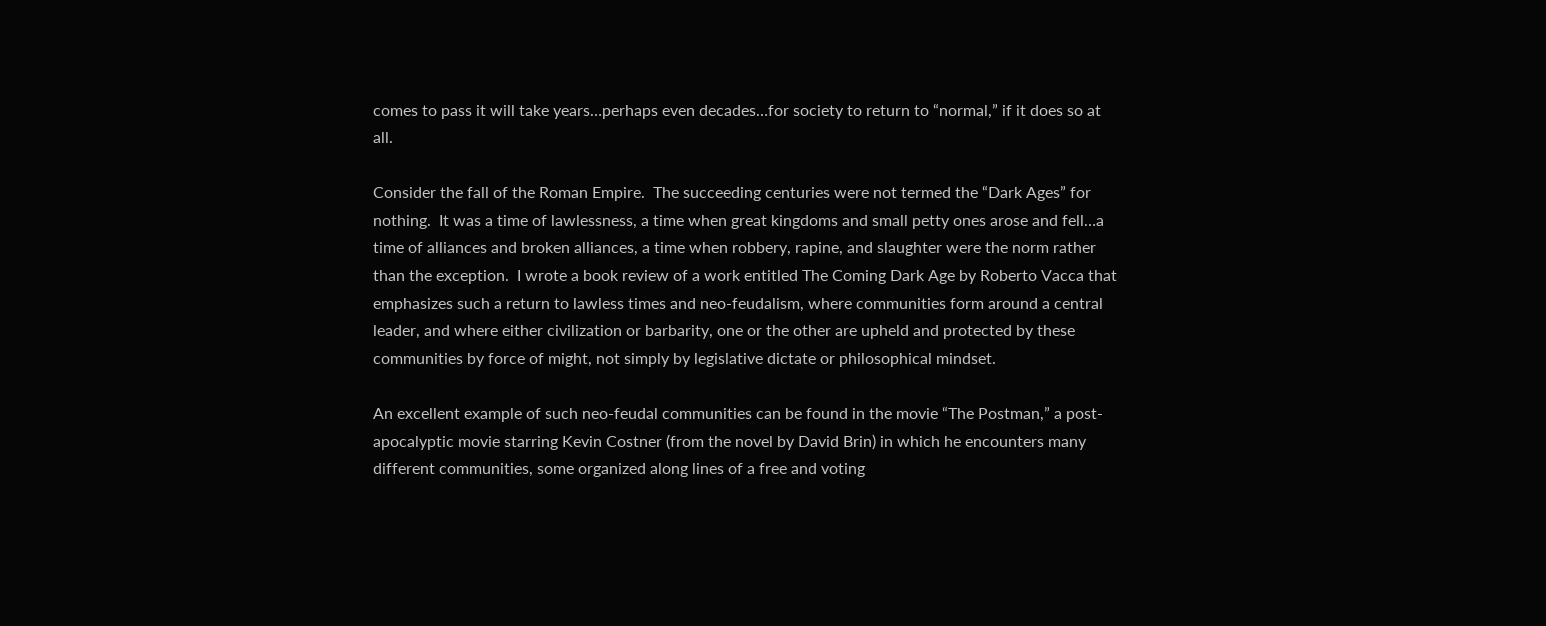comes to pass it will take years…perhaps even decades…for society to return to “normal,” if it does so at all.

Consider the fall of the Roman Empire.  The succeeding centuries were not termed the “Dark Ages” for nothing.  It was a time of lawlessness, a time when great kingdoms and small petty ones arose and fell…a time of alliances and broken alliances, a time when robbery, rapine, and slaughter were the norm rather than the exception.  I wrote a book review of a work entitled The Coming Dark Age by Roberto Vacca that emphasizes such a return to lawless times and neo-feudalism, where communities form around a central leader, and where either civilization or barbarity, one or the other are upheld and protected by these communities by force of might, not simply by legislative dictate or philosophical mindset.

An excellent example of such neo-feudal communities can be found in the movie “The Postman,” a post-apocalyptic movie starring Kevin Costner (from the novel by David Brin) in which he encounters many different communities, some organized along lines of a free and voting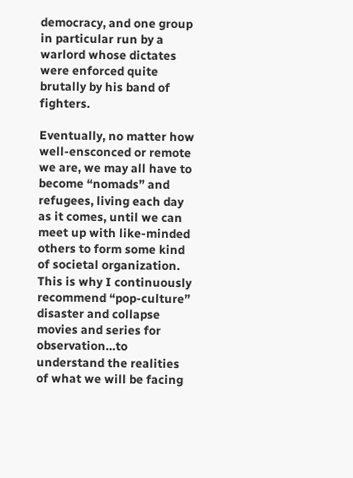democracy, and one group in particular run by a warlord whose dictates were enforced quite brutally by his band of fighters.

Eventually, no matter how well-ensconced or remote we are, we may all have to become “nomads” and refugees, living each day as it comes, until we can meet up with like-minded others to form some kind of societal organization.  This is why I continuously recommend “pop-culture” disaster and collapse movies and series for observation…to understand the realities of what we will be facing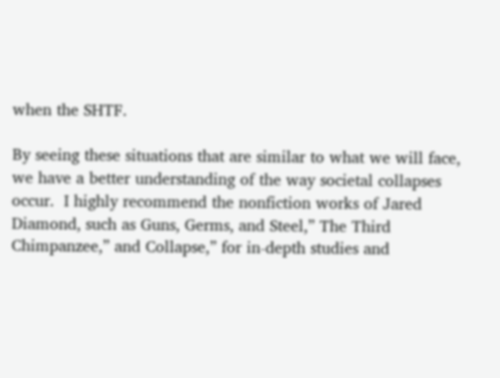when the SHTF.

By seeing these situations that are similar to what we will face, we have a better understanding of the way societal collapses occur.  I highly recommend the nonfiction works of Jared Diamond, such as Guns, Germs, and Steel,” The Third Chimpanzee,” and Collapse,” for in-depth studies and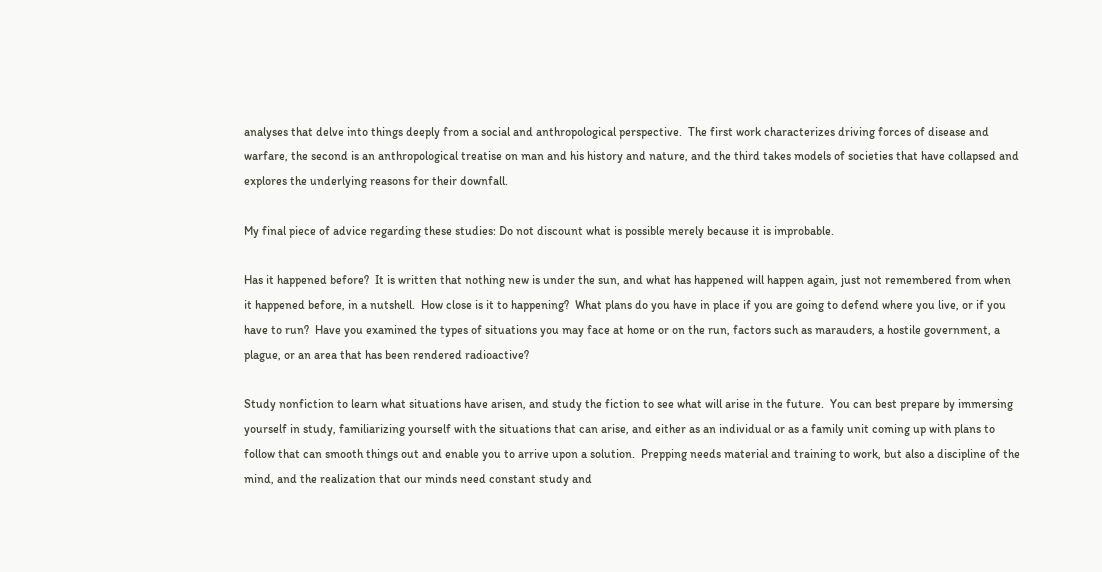analyses that delve into things deeply from a social and anthropological perspective.  The first work characterizes driving forces of disease and warfare, the second is an anthropological treatise on man and his history and nature, and the third takes models of societies that have collapsed and explores the underlying reasons for their downfall.

My final piece of advice regarding these studies: Do not discount what is possible merely because it is improbable.

Has it happened before?  It is written that nothing new is under the sun, and what has happened will happen again, just not remembered from when it happened before, in a nutshell.  How close is it to happening?  What plans do you have in place if you are going to defend where you live, or if you have to run?  Have you examined the types of situations you may face at home or on the run, factors such as marauders, a hostile government, a plague, or an area that has been rendered radioactive?

Study nonfiction to learn what situations have arisen, and study the fiction to see what will arise in the future.  You can best prepare by immersing yourself in study, familiarizing yourself with the situations that can arise, and either as an individual or as a family unit coming up with plans to follow that can smooth things out and enable you to arrive upon a solution.  Prepping needs material and training to work, but also a discipline of the mind, and the realization that our minds need constant study and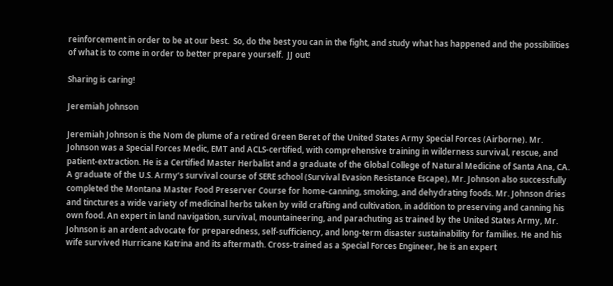reinforcement in order to be at our best.  So, do the best you can in the fight, and study what has happened and the possibilities of what is to come in order to better prepare yourself.  JJ out!

Sharing is caring!

Jeremiah Johnson

Jeremiah Johnson is the Nom de plume of a retired Green Beret of the United States Army Special Forces (Airborne). Mr. Johnson was a Special Forces Medic, EMT and ACLS-certified, with comprehensive training in wilderness survival, rescue, and patient-extraction. He is a Certified Master Herbalist and a graduate of the Global College of Natural Medicine of Santa Ana, CA. A graduate of the U.S. Army’s survival course of SERE school (Survival Evasion Resistance Escape), Mr. Johnson also successfully completed the Montana Master Food Preserver Course for home-canning, smoking, and dehydrating foods. Mr. Johnson dries and tinctures a wide variety of medicinal herbs taken by wild crafting and cultivation, in addition to preserving and canning his own food. An expert in land navigation, survival, mountaineering, and parachuting as trained by the United States Army, Mr. Johnson is an ardent advocate for preparedness, self-sufficiency, and long-term disaster sustainability for families. He and his wife survived Hurricane Katrina and its aftermath. Cross-trained as a Special Forces Engineer, he is an expert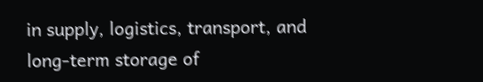in supply, logistics, transport, and long-term storage of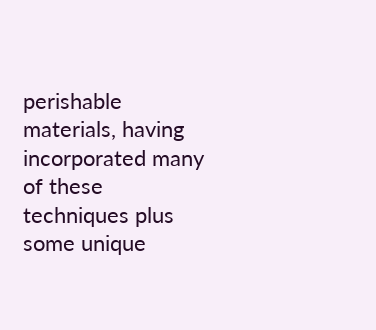perishable materials, having incorporated many of these techniques plus some unique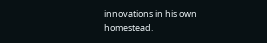innovations in his own homestead.